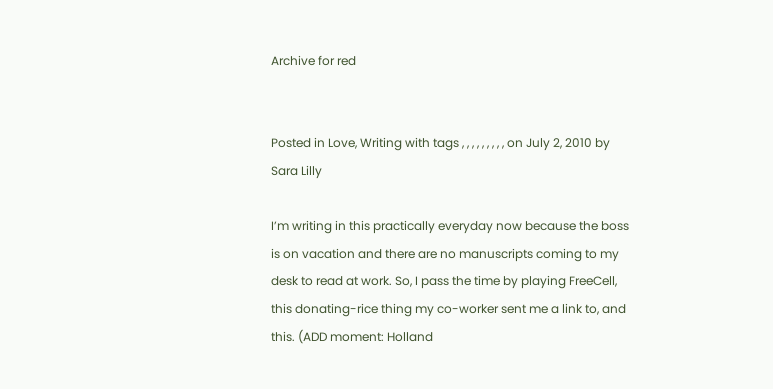Archive for red


Posted in Love, Writing with tags , , , , , , , , , on July 2, 2010 by Sara Lilly

I’m writing in this practically everyday now because the boss is on vacation and there are no manuscripts coming to my desk to read at work. So, I pass the time by playing FreeCell, this donating-rice thing my co-worker sent me a link to, and this. (ADD moment: Holland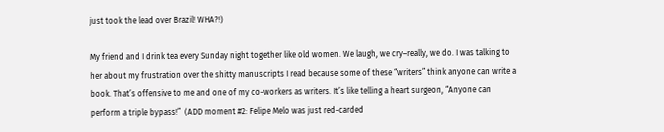just took the lead over Brazil! WHA?!)

My friend and I drink tea every Sunday night together like old women. We laugh, we cry–really, we do. I was talking to her about my frustration over the shitty manuscripts I read because some of these “writers” think anyone can write a book. That’s offensive to me and one of my co-workers as writers. It’s like telling a heart surgeon, “Anyone can perform a triple bypass!”  (ADD moment #2: Felipe Melo was just red-carded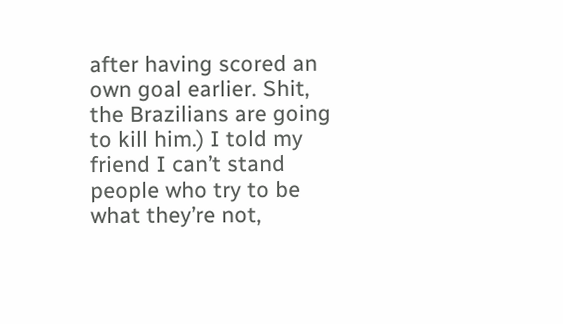after having scored an own goal earlier. Shit, the Brazilians are going to kill him.) I told my friend I can’t stand people who try to be what they’re not,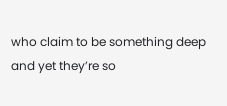who claim to be something deep and yet they’re so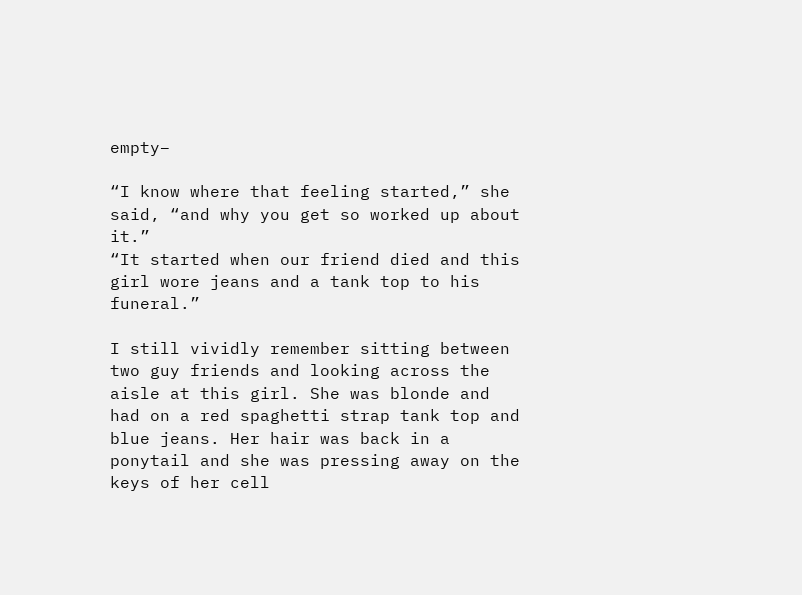empty–

“I know where that feeling started,” she said, “and why you get so worked up about it.”
“It started when our friend died and this girl wore jeans and a tank top to his funeral.”

I still vividly remember sitting between two guy friends and looking across the aisle at this girl. She was blonde and had on a red spaghetti strap tank top and blue jeans. Her hair was back in a ponytail and she was pressing away on the keys of her cell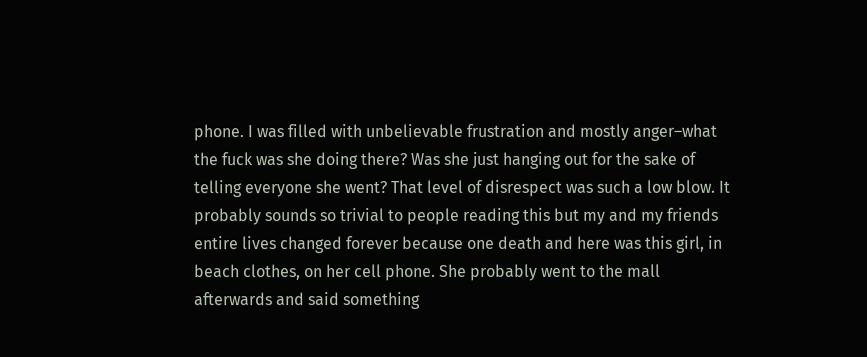phone. I was filled with unbelievable frustration and mostly anger–what the fuck was she doing there? Was she just hanging out for the sake of telling everyone she went? That level of disrespect was such a low blow. It probably sounds so trivial to people reading this but my and my friends entire lives changed forever because one death and here was this girl, in beach clothes, on her cell phone. She probably went to the mall afterwards and said something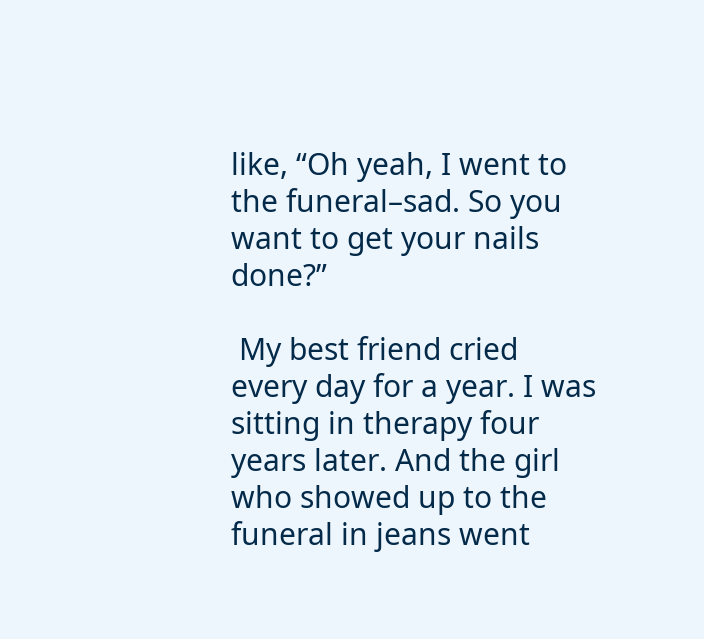like, “Oh yeah, I went to the funeral–sad. So you want to get your nails done?”

 My best friend cried every day for a year. I was sitting in therapy four years later. And the girl who showed up to the funeral in jeans went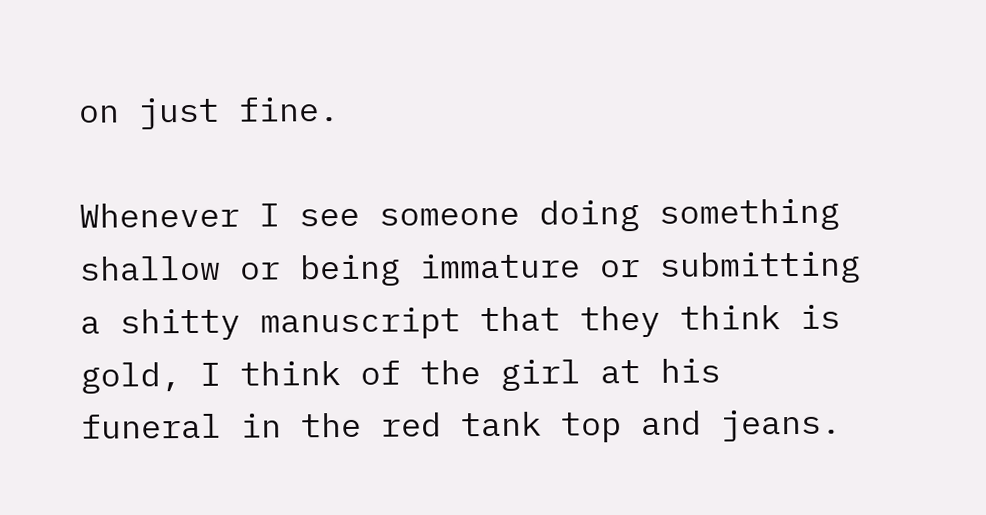on just fine.

Whenever I see someone doing something shallow or being immature or submitting a shitty manuscript that they think is gold, I think of the girl at his funeral in the red tank top and jeans.